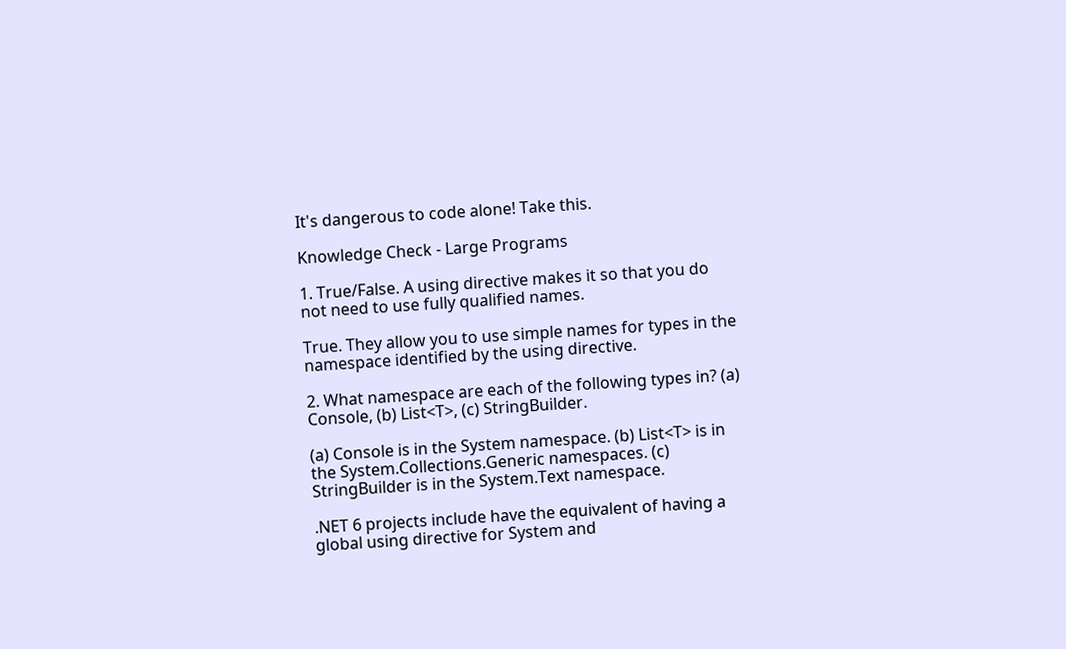It's dangerous to code alone! Take this.

Knowledge Check - Large Programs

1. True/False. A using directive makes it so that you do not need to use fully qualified names.

True. They allow you to use simple names for types in the namespace identified by the using directive.

2. What namespace are each of the following types in? (a) Console, (b) List<T>, (c) StringBuilder.

(a) Console is in the System namespace. (b) List<T> is in the System.Collections.Generic namespaces. (c) StringBuilder is in the System.Text namespace.

.NET 6 projects include have the equivalent of having a global using directive for System and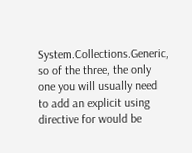System.Collections.Generic, so of the three, the only one you will usually need to add an explicit using directive for would be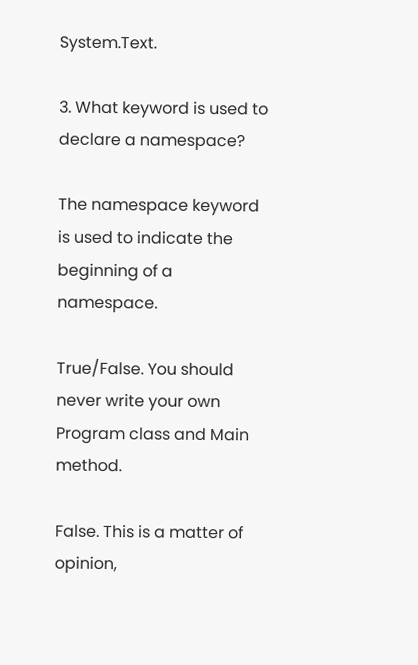System.Text.

3. What keyword is used to declare a namespace?

The namespace keyword is used to indicate the beginning of a namespace.

True/False. You should never write your own Program class and Main method.

False. This is a matter of opinion,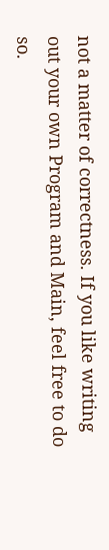not a matter of correctness. If you like writing out your own Program and Main, feel free to do so.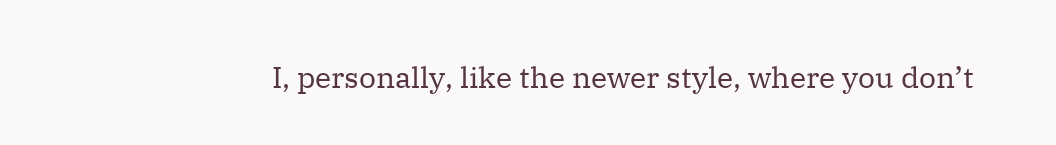I, personally, like the newer style, where you don’t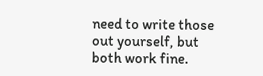need to write those out yourself, but both work fine.